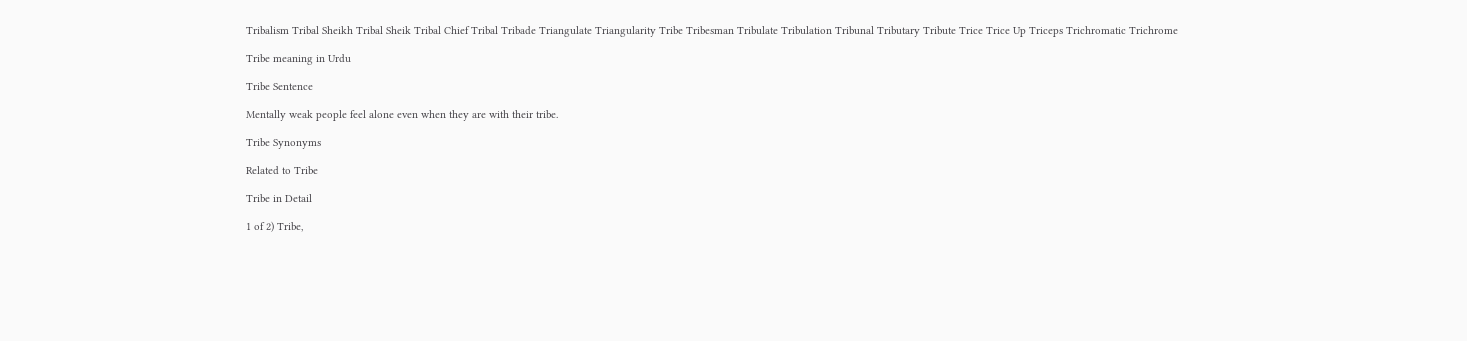Tribalism Tribal Sheikh Tribal Sheik Tribal Chief Tribal Tribade Triangulate Triangularity Tribe Tribesman Tribulate Tribulation Tribunal Tributary Tribute Trice Trice Up Triceps Trichromatic Trichrome

Tribe meaning in Urdu

Tribe Sentence

Mentally weak people feel alone even when they are with their tribe.

Tribe Synonyms

Related to Tribe

Tribe in Detail

1 of 2) Tribe,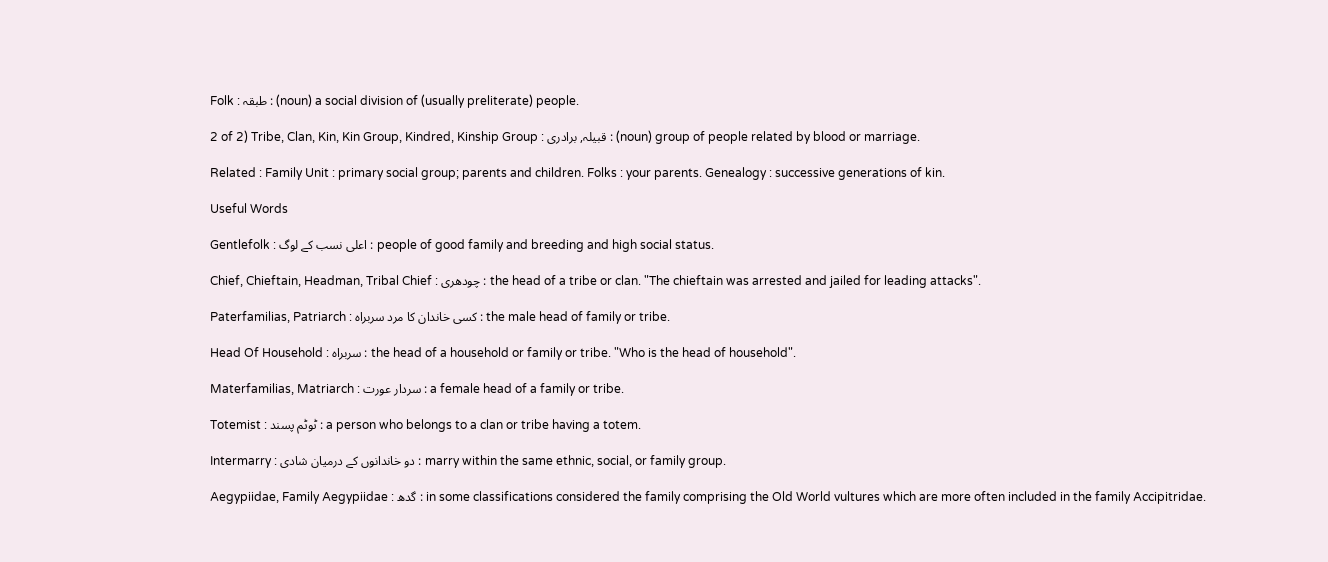Folk : طبقہ : (noun) a social division of (usually preliterate) people.

2 of 2) Tribe, Clan, Kin, Kin Group, Kindred, Kinship Group : قبیلہ, برادری : (noun) group of people related by blood or marriage.

Related : Family Unit : primary social group; parents and children. Folks : your parents. Genealogy : successive generations of kin.

Useful Words

Gentlefolk : اعلی نسب کے لوگ : people of good family and breeding and high social status.

Chief, Chieftain, Headman, Tribal Chief : چودھری : the head of a tribe or clan. "The chieftain was arrested and jailed for leading attacks".

Paterfamilias, Patriarch : کسی خاندان کا مرد سربراہ : the male head of family or tribe.

Head Of Household : سربراہ : the head of a household or family or tribe. "Who is the head of household".

Materfamilias, Matriarch : سردار عورت : a female head of a family or tribe.

Totemist : ٹوٹم پسند : a person who belongs to a clan or tribe having a totem.

Intermarry : دو خاندانوں کے درمیان شادی : marry within the same ethnic, social, or family group.

Aegypiidae, Family Aegypiidae : گدھ : in some classifications considered the family comprising the Old World vultures which are more often included in the family Accipitridae.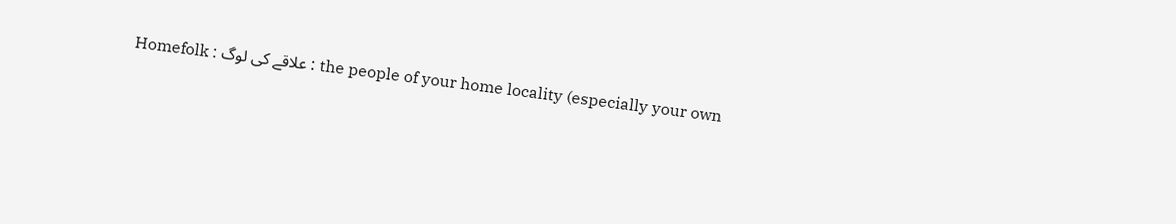Homefolk : علاقے کی لوگ : the people of your home locality (especially your own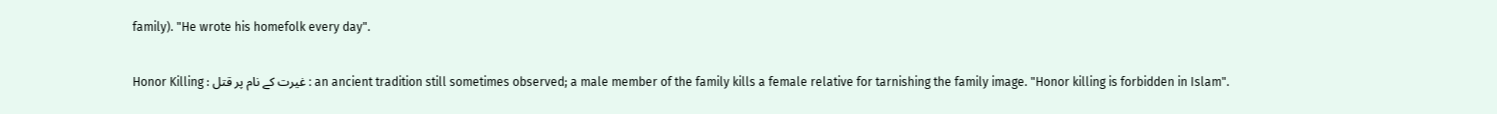family). "He wrote his homefolk every day".

Honor Killing : غیرت کے نام پر قتل : an ancient tradition still sometimes observed; a male member of the family kills a female relative for tarnishing the family image. "Honor killing is forbidden in Islam".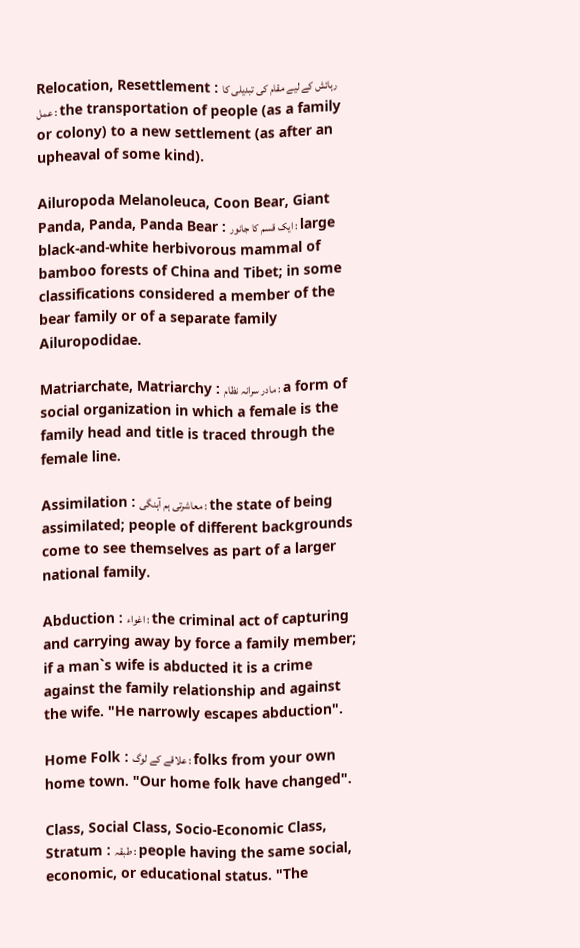Relocation, Resettlement : رہائش کے لیے مقام کی تبدیلی کا عمل : the transportation of people (as a family or colony) to a new settlement (as after an upheaval of some kind).

Ailuropoda Melanoleuca, Coon Bear, Giant Panda, Panda, Panda Bear : ایک قسم کا جانور : large black-and-white herbivorous mammal of bamboo forests of China and Tibet; in some classifications considered a member of the bear family or of a separate family Ailuropodidae.

Matriarchate, Matriarchy : مادر سرانہ نظام : a form of social organization in which a female is the family head and title is traced through the female line.

Assimilation : معاشرتی ہم آہنگی : the state of being assimilated; people of different backgrounds come to see themselves as part of a larger national family.

Abduction : اغواء : the criminal act of capturing and carrying away by force a family member; if a man`s wife is abducted it is a crime against the family relationship and against the wife. "He narrowly escapes abduction".

Home Folk : علاقے کے لوگ : folks from your own home town. "Our home folk have changed".

Class, Social Class, Socio-Economic Class, Stratum : طبقہ : people having the same social, economic, or educational status. "The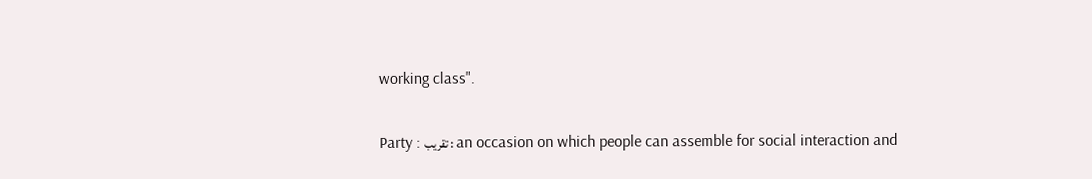working class".

Party : تقریب : an occasion on which people can assemble for social interaction and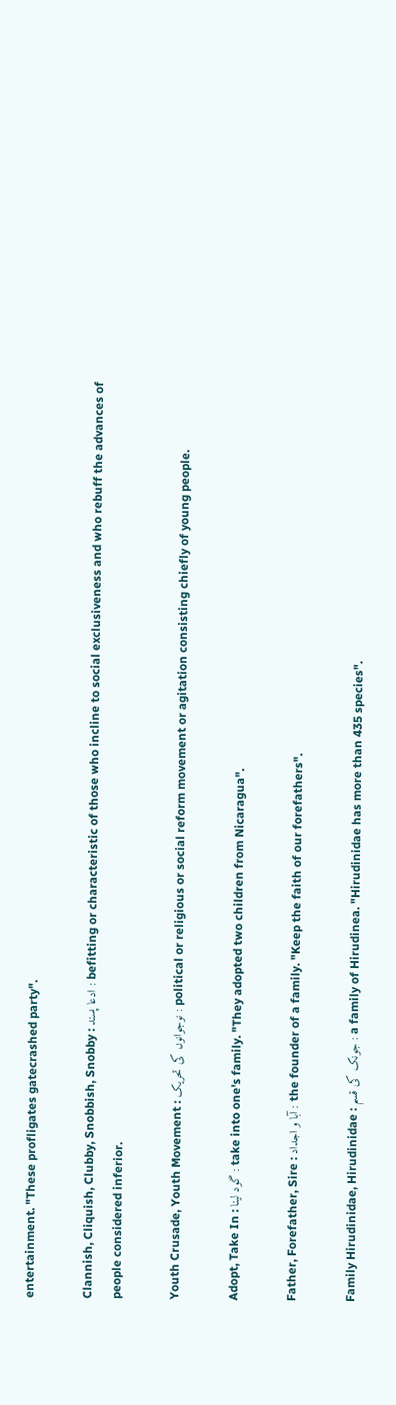entertainment. "These profligates gatecrashed party".

Clannish, Cliquish, Clubby, Snobbish, Snobby : ادعا پسند : befitting or characteristic of those who incline to social exclusiveness and who rebuff the advances of people considered inferior.

Youth Crusade, Youth Movement : نوجوانوں کی تحریک : political or religious or social reform movement or agitation consisting chiefly of young people.

Adopt, Take In : گود لینا : take into one's family. "They adopted two children from Nicaragua".

Father, Forefather, Sire : آبا و اجداد : the founder of a family. "Keep the faith of our forefathers".

Family Hirudinidae, Hirudinidae : جونک کی قسم : a family of Hirudinea. "Hirudinidae has more than 435 species".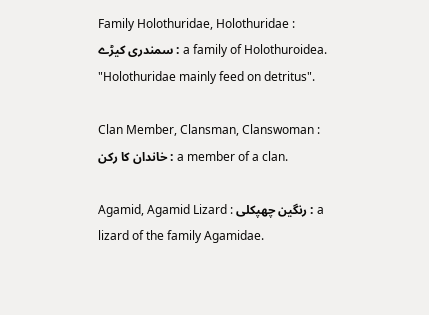Family Holothuridae, Holothuridae : سمندری کیڑے : a family of Holothuroidea. "Holothuridae mainly feed on detritus".

Clan Member, Clansman, Clanswoman : خاندان کا رکن : a member of a clan.

Agamid, Agamid Lizard : رنگین چھپکلی : a lizard of the family Agamidae.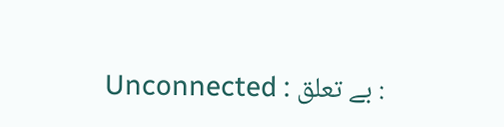Unconnected : بے تعلق :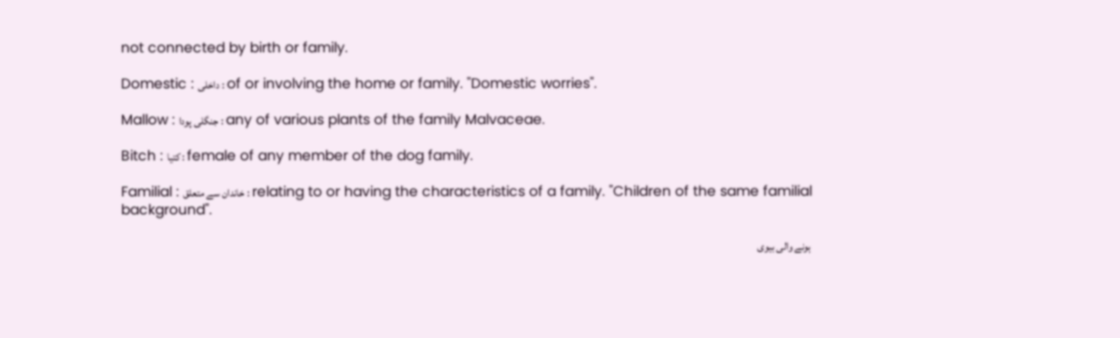not connected by birth or family.

Domestic : داخلی : of or involving the home or family. "Domestic worries".

Mallow : جنگلی پودا : any of various plants of the family Malvaceae.

Bitch : کتیا : female of any member of the dog family.

Familial : خاندان سے متعلق : relating to or having the characteristics of a family. "Children of the same familial background".

ہونے والی بیوی